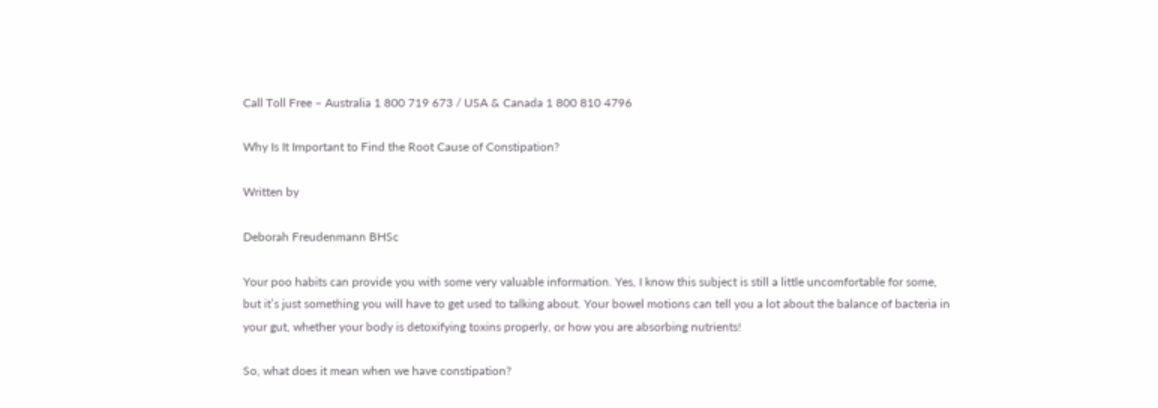Call Toll Free – Australia 1 800 719 673 / USA & Canada 1 800 810 4796

Why Is It Important to Find the Root Cause of Constipation?

Written by

Deborah Freudenmann BHSc

Your poo habits can provide you with some very valuable information. Yes, I know this subject is still a little uncomfortable for some, but it’s just something you will have to get used to talking about. Your bowel motions can tell you a lot about the balance of bacteria in your gut, whether your body is detoxifying toxins properly, or how you are absorbing nutrients!

So, what does it mean when we have constipation?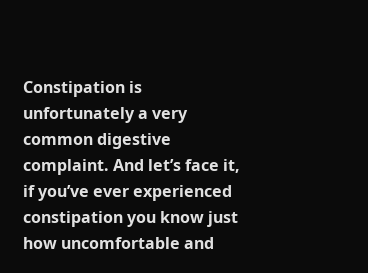Constipation is unfortunately a very common digestive complaint. And let’s face it, if you’ve ever experienced constipation you know just how uncomfortable and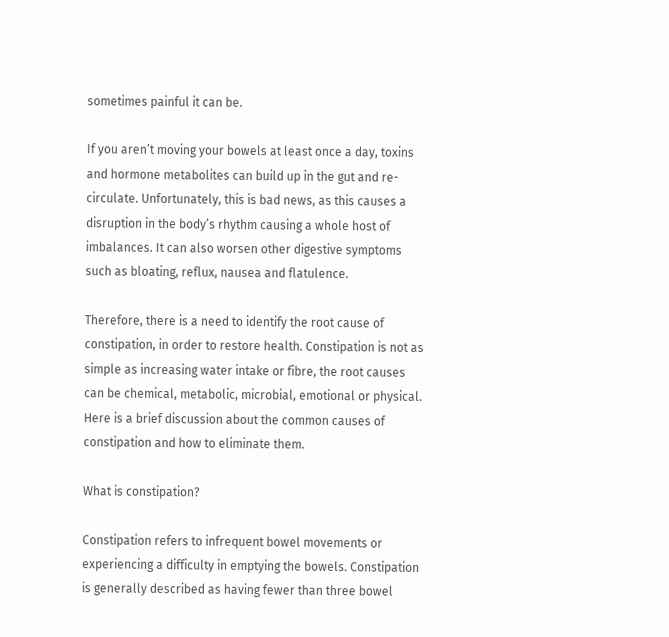sometimes painful it can be.

If you aren’t moving your bowels at least once a day, toxins and hormone metabolites can build up in the gut and re-circulate. Unfortunately, this is bad news, as this causes a disruption in the body’s rhythm causing a whole host of imbalances. It can also worsen other digestive symptoms such as bloating, reflux, nausea and flatulence.

Therefore, there is a need to identify the root cause of constipation, in order to restore health. Constipation is not as simple as increasing water intake or fibre, the root causes can be chemical, metabolic, microbial, emotional or physical. Here is a brief discussion about the common causes of constipation and how to eliminate them.

What is constipation?

Constipation refers to infrequent bowel movements or experiencing a difficulty in emptying the bowels. Constipation is generally described as having fewer than three bowel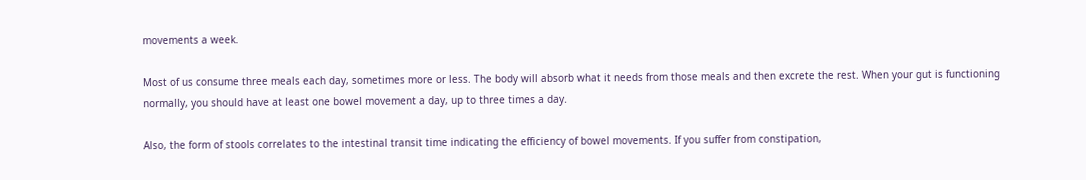movements a week.

Most of us consume three meals each day, sometimes more or less. The body will absorb what it needs from those meals and then excrete the rest. When your gut is functioning normally, you should have at least one bowel movement a day, up to three times a day.

Also, the form of stools correlates to the intestinal transit time indicating the efficiency of bowel movements. If you suffer from constipation,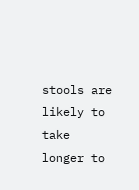stools are likely to take longer to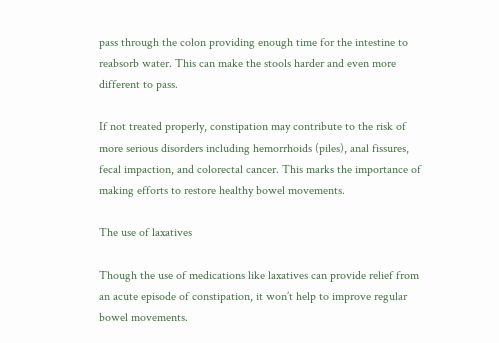pass through the colon providing enough time for the intestine to reabsorb water. This can make the stools harder and even more different to pass.

If not treated properly, constipation may contribute to the risk of more serious disorders including hemorrhoids (piles), anal fissures, fecal impaction, and colorectal cancer. This marks the importance of making efforts to restore healthy bowel movements.

The use of laxatives

Though the use of medications like laxatives can provide relief from an acute episode of constipation, it won’t help to improve regular bowel movements.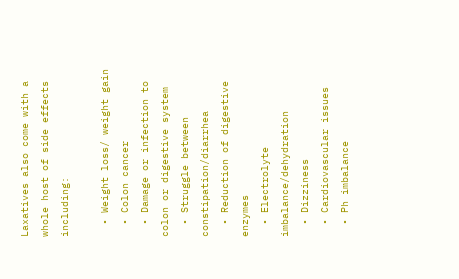Laxatives also come with a whole host of side effects including:

  • Weight loss/ weight gain
  • Colon cancer
  • Damage or infection to colon or digestive system
  • Struggle between constipation/diarrhea
  • Reduction of digestive enzymes
  • Electrolyte imbalance/dehydration
  • Dizziness
  • Cardiovascular issues
  • Ph imbalance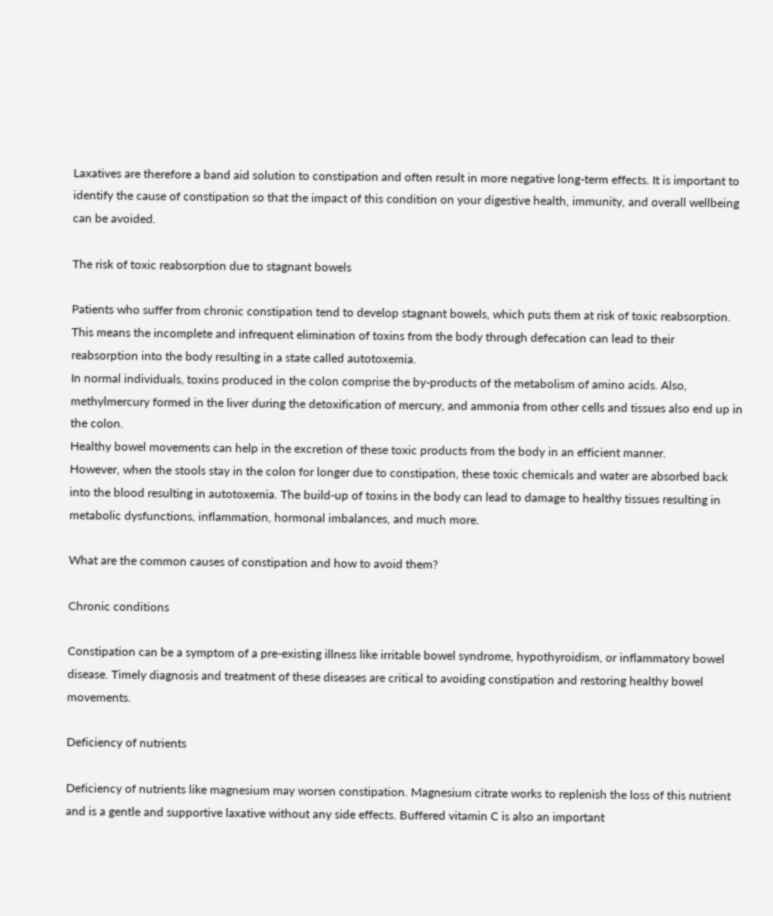Laxatives are therefore a band aid solution to constipation and often result in more negative long-term effects. It is important to identify the cause of constipation so that the impact of this condition on your digestive health, immunity, and overall wellbeing can be avoided.

The risk of toxic reabsorption due to stagnant bowels

Patients who suffer from chronic constipation tend to develop stagnant bowels, which puts them at risk of toxic reabsorption.
This means the incomplete and infrequent elimination of toxins from the body through defecation can lead to their reabsorption into the body resulting in a state called autotoxemia.
In normal individuals, toxins produced in the colon comprise the by-products of the metabolism of amino acids. Also, methylmercury formed in the liver during the detoxification of mercury, and ammonia from other cells and tissues also end up in the colon.
Healthy bowel movements can help in the excretion of these toxic products from the body in an efficient manner.
However, when the stools stay in the colon for longer due to constipation, these toxic chemicals and water are absorbed back into the blood resulting in autotoxemia. The build-up of toxins in the body can lead to damage to healthy tissues resulting in metabolic dysfunctions, inflammation, hormonal imbalances, and much more.

What are the common causes of constipation and how to avoid them?

Chronic conditions

Constipation can be a symptom of a pre-existing illness like irritable bowel syndrome, hypothyroidism, or inflammatory bowel disease. Timely diagnosis and treatment of these diseases are critical to avoiding constipation and restoring healthy bowel movements.

Deficiency of nutrients

Deficiency of nutrients like magnesium may worsen constipation. Magnesium citrate works to replenish the loss of this nutrient and is a gentle and supportive laxative without any side effects. Buffered vitamin C is also an important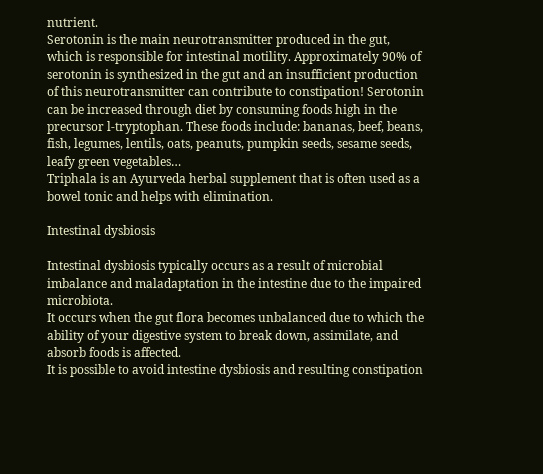nutrient.
Serotonin is the main neurotransmitter produced in the gut, which is responsible for intestinal motility. Approximately 90% of serotonin is synthesized in the gut and an insufficient production of this neurotransmitter can contribute to constipation! Serotonin can be increased through diet by consuming foods high in the precursor l-tryptophan. These foods include: bananas, beef, beans, fish, legumes, lentils, oats, peanuts, pumpkin seeds, sesame seeds, leafy green vegetables…
Triphala is an Ayurveda herbal supplement that is often used as a bowel tonic and helps with elimination.

Intestinal dysbiosis

Intestinal dysbiosis typically occurs as a result of microbial imbalance and maladaptation in the intestine due to the impaired microbiota.
It occurs when the gut flora becomes unbalanced due to which the ability of your digestive system to break down, assimilate, and absorb foods is affected.
It is possible to avoid intestine dysbiosis and resulting constipation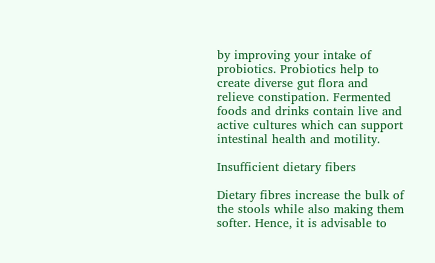by improving your intake of probiotics. Probiotics help to create diverse gut flora and relieve constipation. Fermented foods and drinks contain live and active cultures which can support intestinal health and motility.

Insufficient dietary fibers

Dietary fibres increase the bulk of the stools while also making them softer. Hence, it is advisable to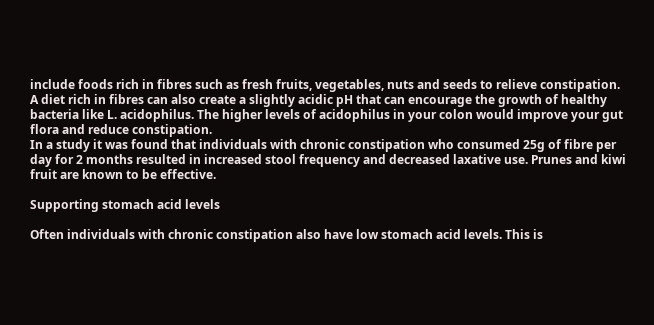include foods rich in fibres such as fresh fruits, vegetables, nuts and seeds to relieve constipation.
A diet rich in fibres can also create a slightly acidic pH that can encourage the growth of healthy bacteria like L. acidophilus. The higher levels of acidophilus in your colon would improve your gut flora and reduce constipation.
In a study it was found that individuals with chronic constipation who consumed 25g of fibre per day for 2 months resulted in increased stool frequency and decreased laxative use. Prunes and kiwi fruit are known to be effective.

Supporting stomach acid levels

Often individuals with chronic constipation also have low stomach acid levels. This is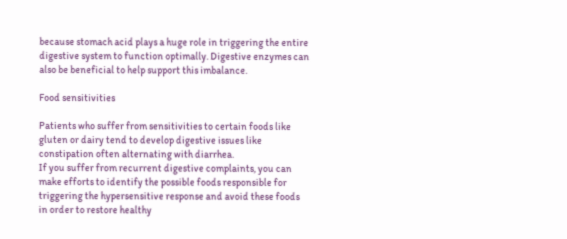because stomach acid plays a huge role in triggering the entire digestive system to function optimally. Digestive enzymes can also be beneficial to help support this imbalance.

Food sensitivities

Patients who suffer from sensitivities to certain foods like gluten or dairy tend to develop digestive issues like constipation often alternating with diarrhea.
If you suffer from recurrent digestive complaints, you can make efforts to identify the possible foods responsible for triggering the hypersensitive response and avoid these foods in order to restore healthy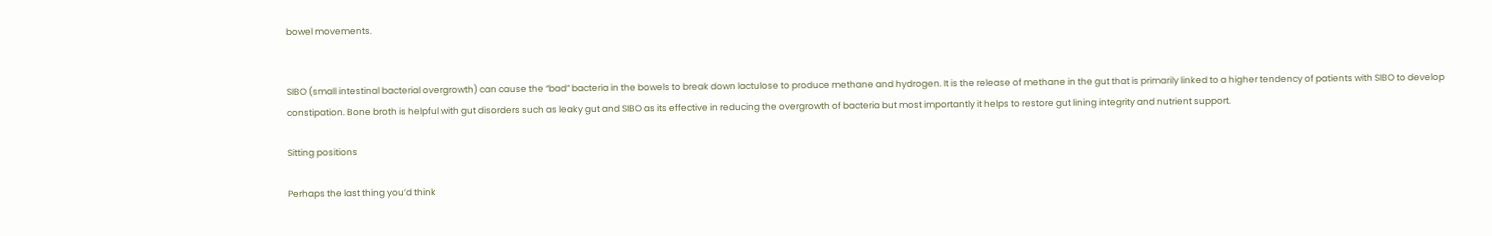bowel movements.


SIBO (small intestinal bacterial overgrowth) can cause the “bad” bacteria in the bowels to break down lactulose to produce methane and hydrogen. It is the release of methane in the gut that is primarily linked to a higher tendency of patients with SIBO to develop constipation. Bone broth is helpful with gut disorders such as leaky gut and SIBO as its effective in reducing the overgrowth of bacteria but most importantly it helps to restore gut lining integrity and nutrient support.

Sitting positions

Perhaps the last thing you’d think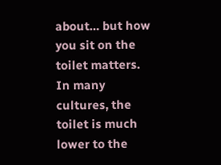about… but how you sit on the toilet matters. In many cultures, the toilet is much lower to the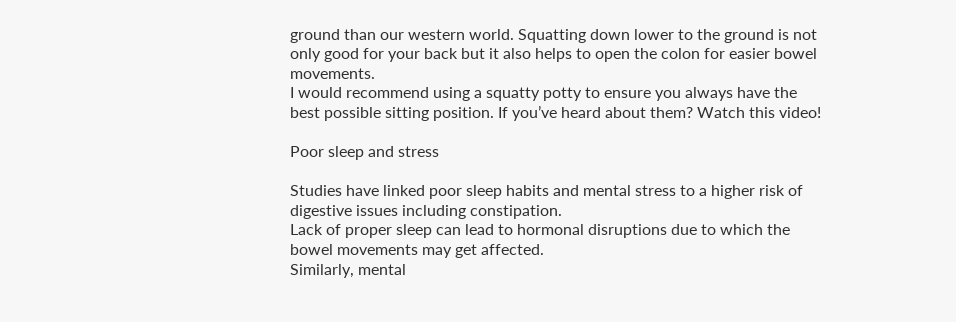ground than our western world. Squatting down lower to the ground is not only good for your back but it also helps to open the colon for easier bowel movements.
I would recommend using a squatty potty to ensure you always have the best possible sitting position. If you’ve heard about them? Watch this video!

Poor sleep and stress

Studies have linked poor sleep habits and mental stress to a higher risk of digestive issues including constipation.
Lack of proper sleep can lead to hormonal disruptions due to which the bowel movements may get affected.
Similarly, mental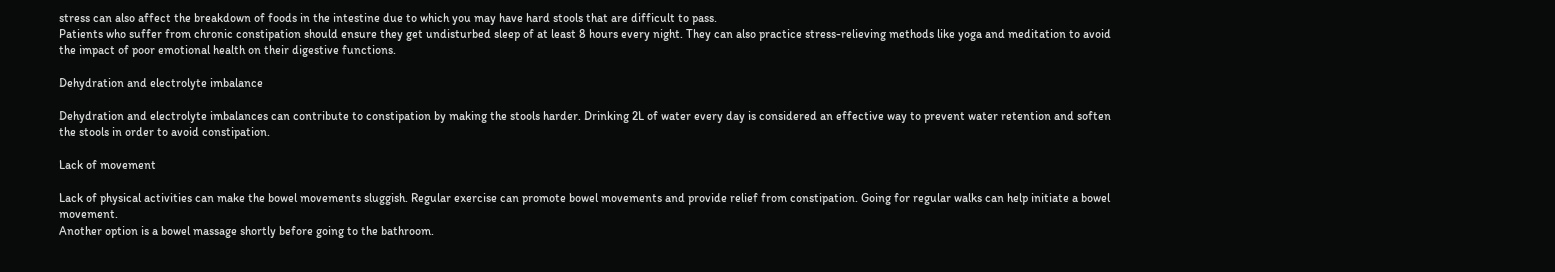stress can also affect the breakdown of foods in the intestine due to which you may have hard stools that are difficult to pass.
Patients who suffer from chronic constipation should ensure they get undisturbed sleep of at least 8 hours every night. They can also practice stress-relieving methods like yoga and meditation to avoid the impact of poor emotional health on their digestive functions.

Dehydration and electrolyte imbalance

Dehydration and electrolyte imbalances can contribute to constipation by making the stools harder. Drinking 2L of water every day is considered an effective way to prevent water retention and soften the stools in order to avoid constipation.

Lack of movement

Lack of physical activities can make the bowel movements sluggish. Regular exercise can promote bowel movements and provide relief from constipation. Going for regular walks can help initiate a bowel movement.
Another option is a bowel massage shortly before going to the bathroom.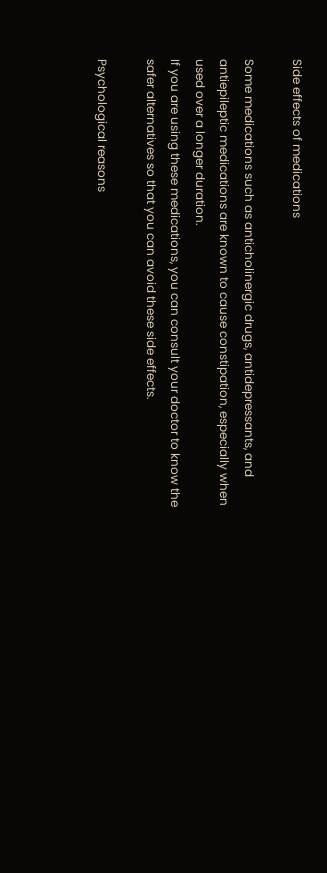Side effects of medications

Some medications such as anticholinergic drugs, antidepressants, and antiepileptic medications are known to cause constipation, especially when used over a longer duration.
If you are using these medications, you can consult your doctor to know the safer alternatives so that you can avoid these side effects.

Psychological reasons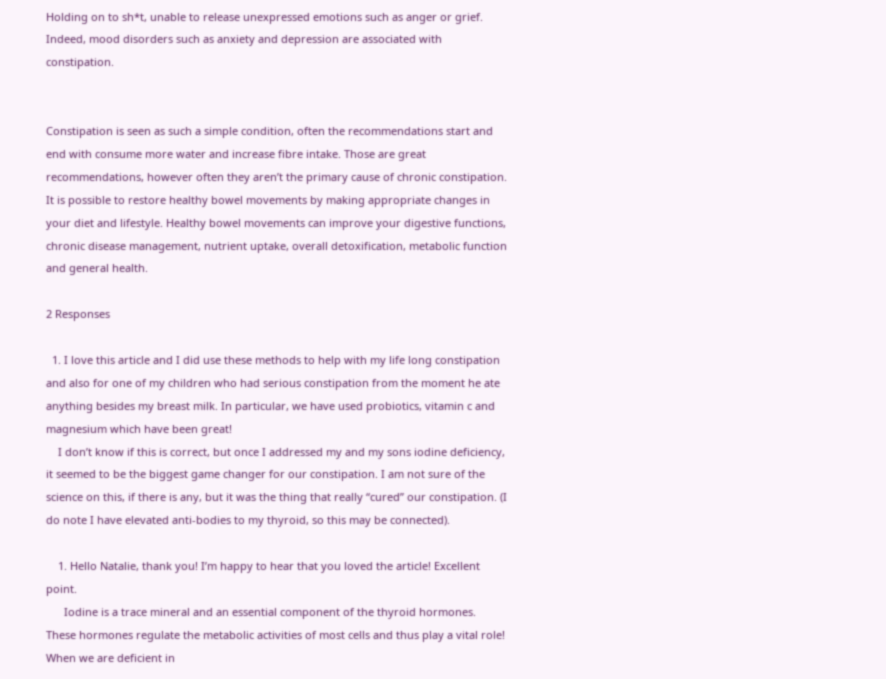Holding on to sh*t, unable to release unexpressed emotions such as anger or grief. Indeed, mood disorders such as anxiety and depression are associated with constipation.


Constipation is seen as such a simple condition, often the recommendations start and end with consume more water and increase fibre intake. Those are great recommendations, however often they aren’t the primary cause of chronic constipation. It is possible to restore healthy bowel movements by making appropriate changes in your diet and lifestyle. Healthy bowel movements can improve your digestive functions, chronic disease management, nutrient uptake, overall detoxification, metabolic function and general health.

2 Responses

  1. I love this article and I did use these methods to help with my life long constipation and also for one of my children who had serious constipation from the moment he ate anything besides my breast milk. In particular, we have used probiotics, vitamin c and magnesium which have been great!
    I don’t know if this is correct, but once I addressed my and my sons iodine deficiency, it seemed to be the biggest game changer for our constipation. I am not sure of the science on this, if there is any, but it was the thing that really “cured” our constipation. (I do note I have elevated anti-bodies to my thyroid, so this may be connected).

    1. Hello Natalie, thank you! I’m happy to hear that you loved the article! Excellent point.
      Iodine is a trace mineral and an essential component of the thyroid hormones. These hormones regulate the metabolic activities of most cells and thus play a vital role! When we are deficient in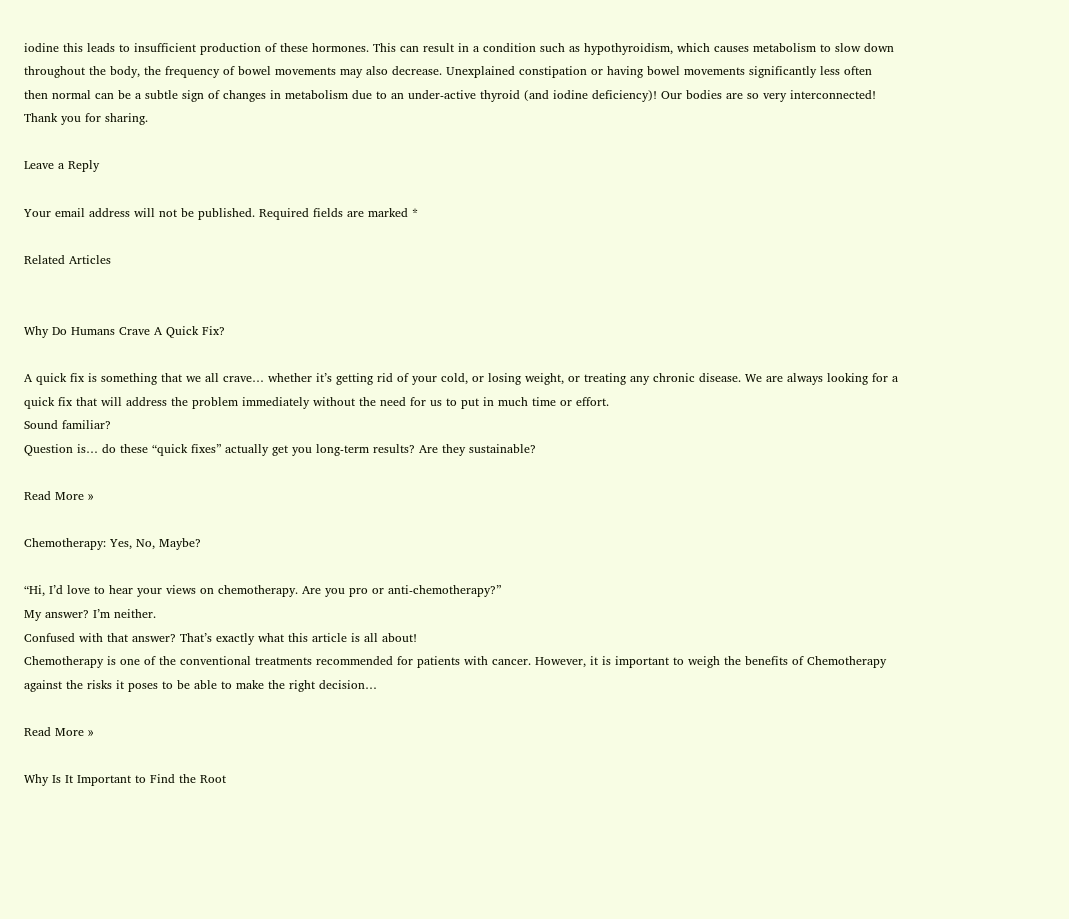iodine this leads to insufficient production of these hormones. This can result in a condition such as hypothyroidism, which causes metabolism to slow down throughout the body, the frequency of bowel movements may also decrease. Unexplained constipation or having bowel movements significantly less often then normal can be a subtle sign of changes in metabolism due to an under-active thyroid (and iodine deficiency)! Our bodies are so very interconnected! Thank you for sharing.

Leave a Reply

Your email address will not be published. Required fields are marked *

Related Articles


Why Do Humans Crave A Quick Fix?

A quick fix is something that we all crave… whether it’s getting rid of your cold, or losing weight, or treating any chronic disease. We are always looking for a quick fix that will address the problem immediately without the need for us to put in much time or effort.
Sound familiar?
Question is… do these “quick fixes” actually get you long-term results? Are they sustainable?

Read More »

Chemotherapy: Yes, No, Maybe?

“Hi, I’d love to hear your views on chemotherapy. Are you pro or anti-chemotherapy?”
My answer? I’m neither.
Confused with that answer? That’s exactly what this article is all about!
Chemotherapy is one of the conventional treatments recommended for patients with cancer. However, it is important to weigh the benefits of Chemotherapy against the risks it poses to be able to make the right decision…

Read More »

Why Is It Important to Find the Root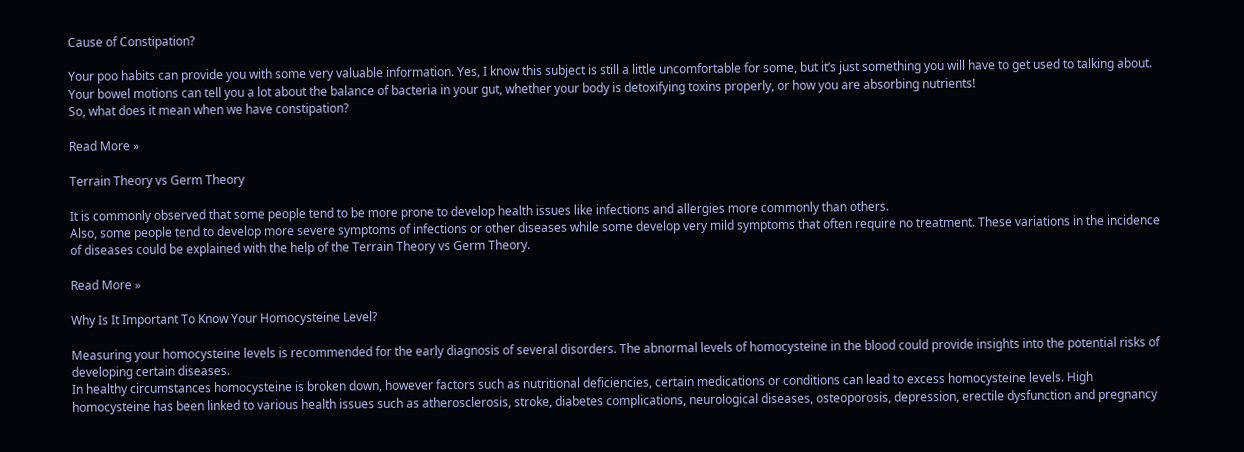Cause of Constipation?

Your poo habits can provide you with some very valuable information. Yes, I know this subject is still a little uncomfortable for some, but it’s just something you will have to get used to talking about. Your bowel motions can tell you a lot about the balance of bacteria in your gut, whether your body is detoxifying toxins properly, or how you are absorbing nutrients!
So, what does it mean when we have constipation?

Read More »

Terrain Theory vs Germ Theory

It is commonly observed that some people tend to be more prone to develop health issues like infections and allergies more commonly than others.
Also, some people tend to develop more severe symptoms of infections or other diseases while some develop very mild symptoms that often require no treatment. These variations in the incidence of diseases could be explained with the help of the Terrain Theory vs Germ Theory.

Read More »

Why Is It Important To Know Your Homocysteine Level?

Measuring your homocysteine levels is recommended for the early diagnosis of several disorders. The abnormal levels of homocysteine in the blood could provide insights into the potential risks of developing certain diseases.
In healthy circumstances homocysteine is broken down, however factors such as nutritional deficiencies, certain medications or conditions can lead to excess homocysteine levels. High homocysteine has been linked to various health issues such as atherosclerosis, stroke, diabetes complications, neurological diseases, osteoporosis, depression, erectile dysfunction and pregnancy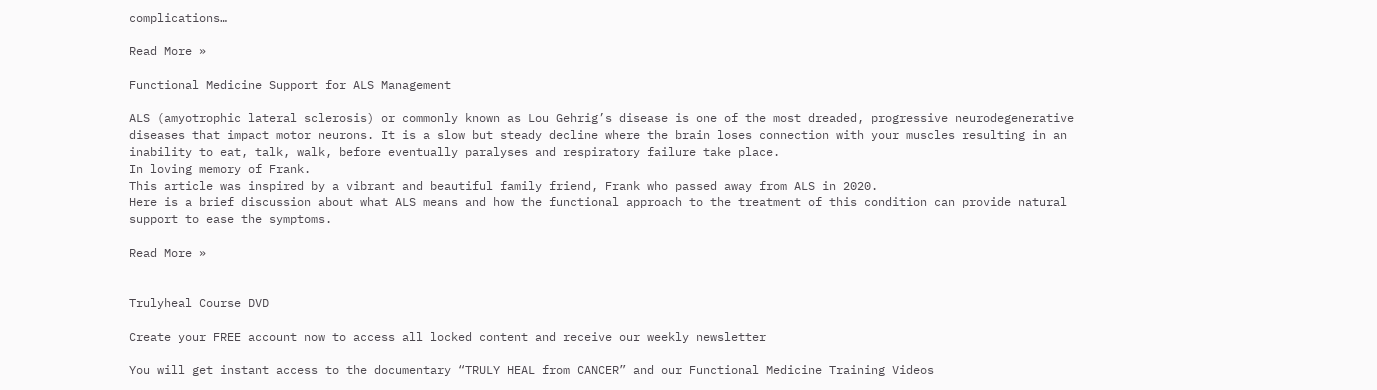complications…

Read More »

Functional Medicine Support for ALS Management

ALS (amyotrophic lateral sclerosis) or commonly known as Lou Gehrig’s disease is one of the most dreaded, progressive neurodegenerative diseases that impact motor neurons. It is a slow but steady decline where the brain loses connection with your muscles resulting in an inability to eat, talk, walk, before eventually paralyses and respiratory failure take place.
In loving memory of Frank.
This article was inspired by a vibrant and beautiful family friend, Frank who passed away from ALS in 2020.
Here is a brief discussion about what ALS means and how the functional approach to the treatment of this condition can provide natural support to ease the symptoms.

Read More »


Trulyheal Course DVD

Create your FREE account now to access all locked content and receive our weekly newsletter

You will get instant access to the documentary “TRULY HEAL from CANCER” and our Functional Medicine Training Videos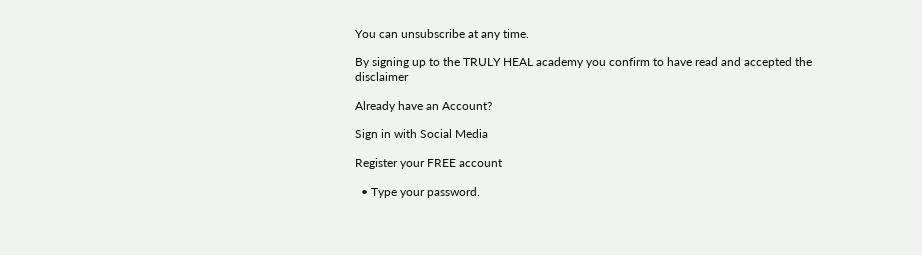You can unsubscribe at any time.

By signing up to the TRULY HEAL academy you confirm to have read and accepted the disclaimer

Already have an Account?

Sign in with Social Media

Register your FREE account

  • Type your password.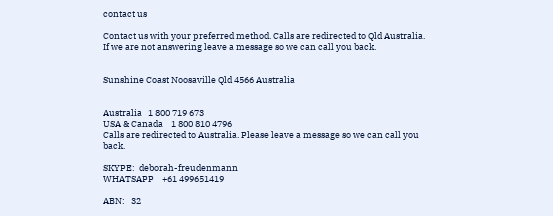contact us

Contact us with your preferred method. Calls are redirected to Qld Australia.
If we are not answering leave a message so we can call you back.


Sunshine Coast Noosaville Qld 4566 Australia


Australia   1 800 719 673
USA & Canada    1 800 810 4796
Calls are redirected to Australia. Please leave a message so we can call you back.

SKYPE:  deborah-freudenmann
WHATSAPP    +61 499651419

ABN:   32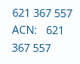621 367 557
ACN:   621 367 557